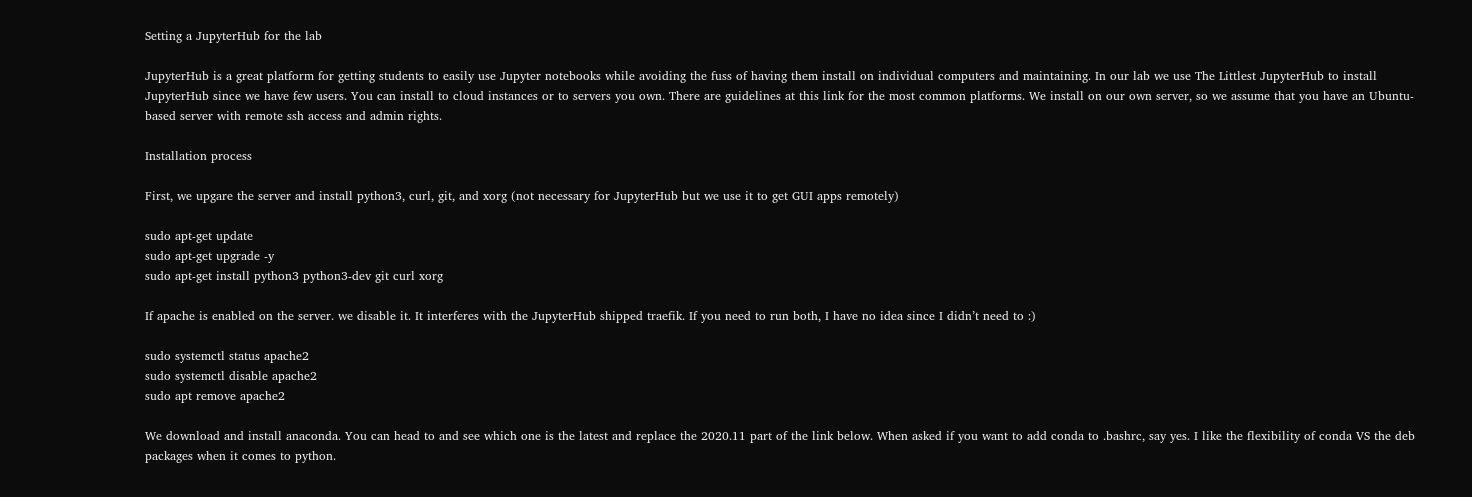Setting a JupyterHub for the lab

JupyterHub is a great platform for getting students to easily use Jupyter notebooks while avoiding the fuss of having them install on individual computers and maintaining. In our lab we use The Littlest JupyterHub to install JupyterHub since we have few users. You can install to cloud instances or to servers you own. There are guidelines at this link for the most common platforms. We install on our own server, so we assume that you have an Ubuntu-based server with remote ssh access and admin rights.

Installation process

First, we upgare the server and install python3, curl, git, and xorg (not necessary for JupyterHub but we use it to get GUI apps remotely)

sudo apt-get update
sudo apt-get upgrade -y
sudo apt-get install python3 python3-dev git curl xorg

If apache is enabled on the server. we disable it. It interferes with the JupyterHub shipped traefik. If you need to run both, I have no idea since I didn’t need to :)

sudo systemctl status apache2
sudo systemctl disable apache2
sudo apt remove apache2

We download and install anaconda. You can head to and see which one is the latest and replace the 2020.11 part of the link below. When asked if you want to add conda to .bashrc, say yes. I like the flexibility of conda VS the deb packages when it comes to python.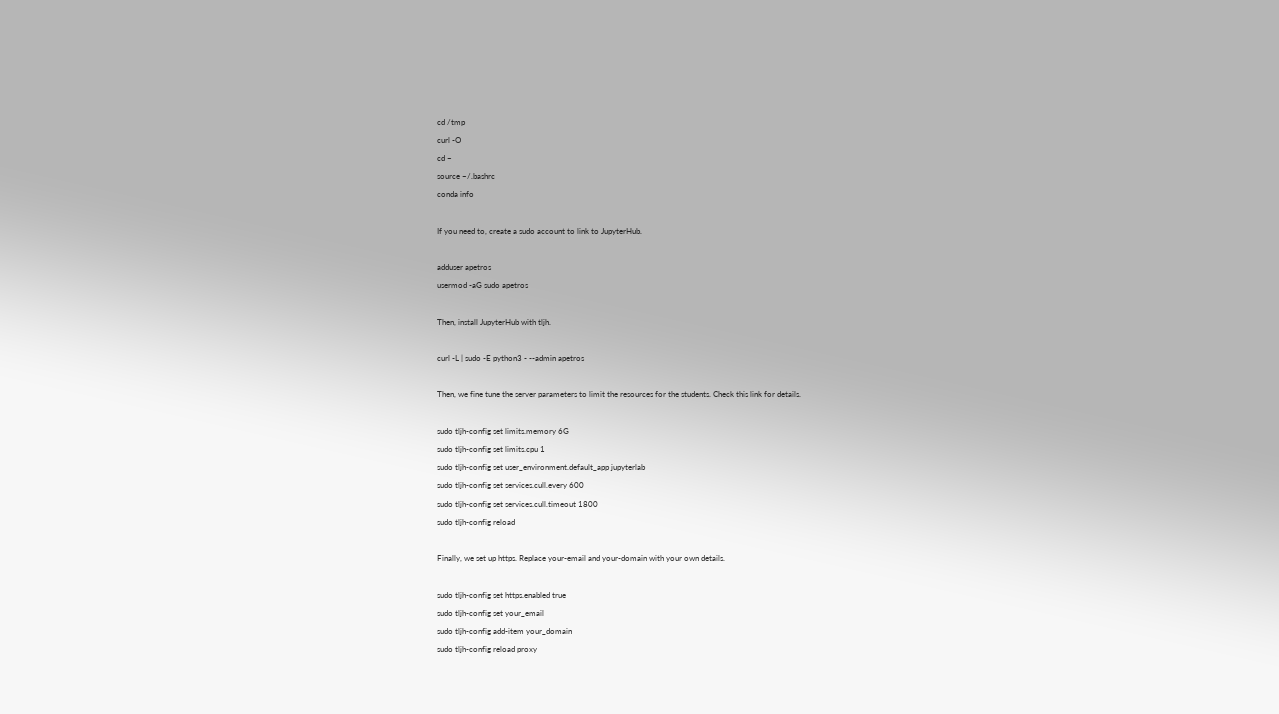cd /tmp
curl -O
cd ~
source ~/.bashrc
conda info

If you need to, create a sudo account to link to JupyterHub.

adduser apetros
usermod -aG sudo apetros

Then, install JupyterHub with tljh.

curl -L | sudo -E python3 - --admin apetros

Then, we fine tune the server parameters to limit the resources for the students. Check this link for details.

sudo tljh-config set limits.memory 6G
sudo tljh-config set limits.cpu 1
sudo tljh-config set user_environment.default_app jupyterlab
sudo tljh-config set services.cull.every 600
sudo tljh-config set services.cull.timeout 1800
sudo tljh-config reload

Finally, we set up https. Replace your-email and your-domain with your own details.

sudo tljh-config set https.enabled true
sudo tljh-config set your_email
sudo tljh-config add-item your_domain
sudo tljh-config reload proxy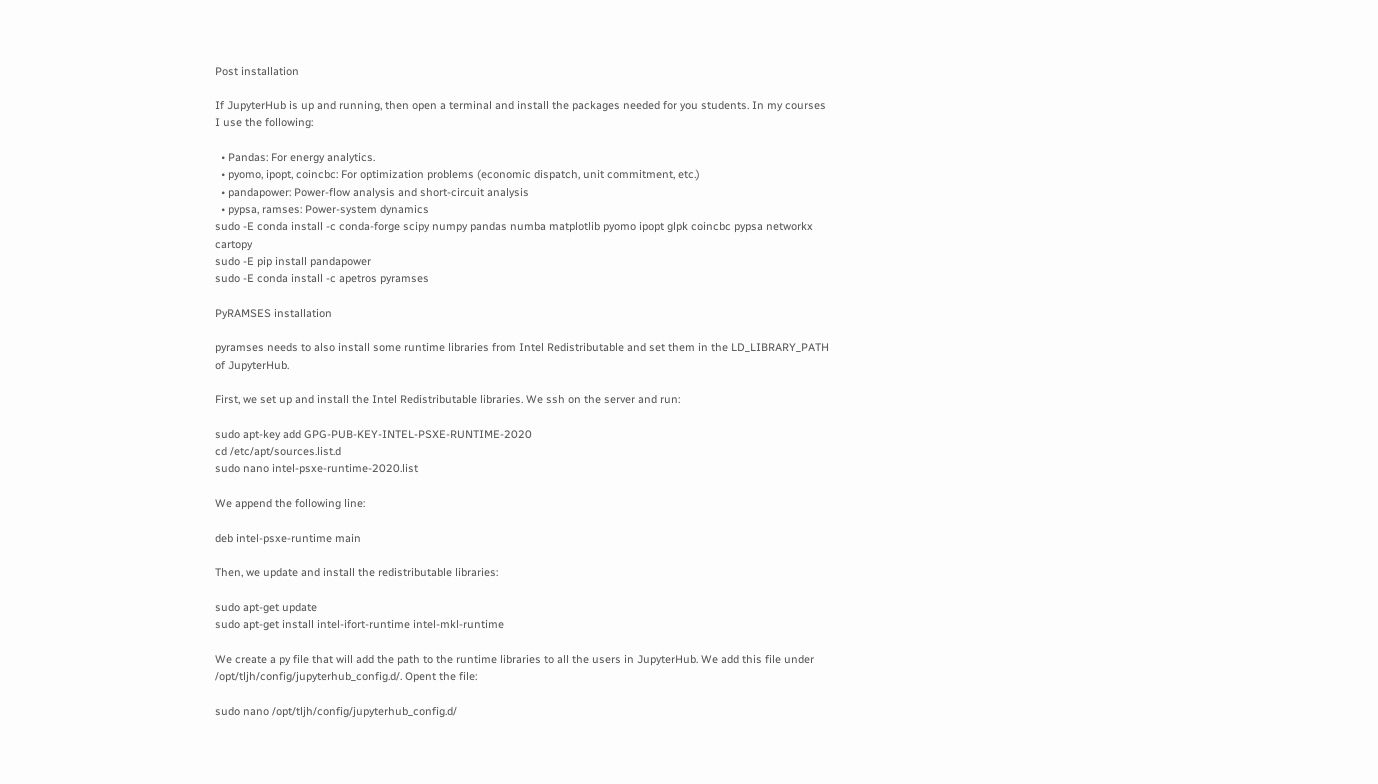Post installation

If JupyterHub is up and running, then open a terminal and install the packages needed for you students. In my courses I use the following:

  • Pandas: For energy analytics.
  • pyomo, ipopt, coincbc: For optimization problems (economic dispatch, unit commitment, etc.)
  • pandapower: Power-flow analysis and short-circuit analysis
  • pypsa, ramses: Power-system dynamics
sudo -E conda install -c conda-forge scipy numpy pandas numba matplotlib pyomo ipopt glpk coincbc pypsa networkx cartopy
sudo -E pip install pandapower
sudo -E conda install -c apetros pyramses

PyRAMSES installation

pyramses needs to also install some runtime libraries from Intel Redistributable and set them in the LD_LIBRARY_PATH of JupyterHub.

First, we set up and install the Intel Redistributable libraries. We ssh on the server and run:

sudo apt-key add GPG-PUB-KEY-INTEL-PSXE-RUNTIME-2020
cd /etc/apt/sources.list.d
sudo nano intel-psxe-runtime-2020.list

We append the following line:

deb intel-psxe-runtime main

Then, we update and install the redistributable libraries:

sudo apt-get update
sudo apt-get install intel-ifort-runtime intel-mkl-runtime

We create a py file that will add the path to the runtime libraries to all the users in JupyterHub. We add this file under /opt/tljh/config/jupyterhub_config.d/. Opent the file:

sudo nano /opt/tljh/config/jupyterhub_config.d/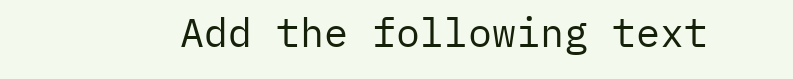Add the following text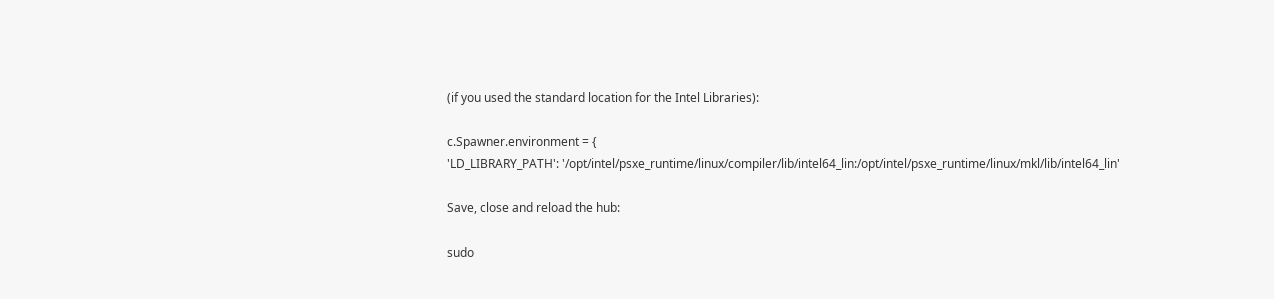(if you used the standard location for the Intel Libraries):

c.Spawner.environment = {
'LD_LIBRARY_PATH': '/opt/intel/psxe_runtime/linux/compiler/lib/intel64_lin:/opt/intel/psxe_runtime/linux/mkl/lib/intel64_lin'

Save, close and reload the hub:

sudo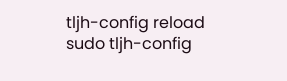tljh-config reload
sudo tljh-config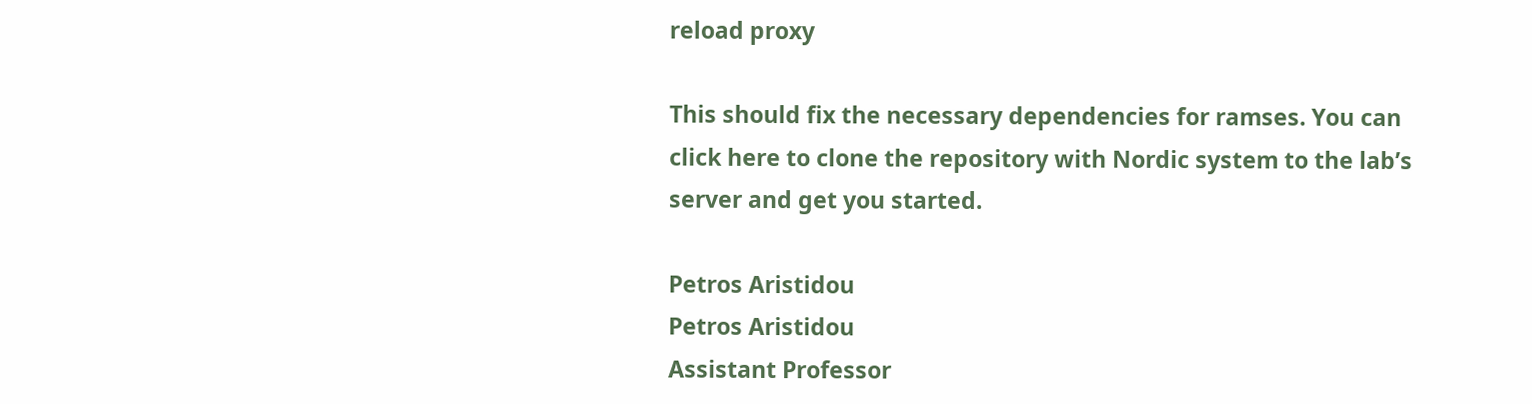reload proxy

This should fix the necessary dependencies for ramses. You can click here to clone the repository with Nordic system to the lab’s server and get you started.

Petros Aristidou
Petros Aristidou
Assistant Professor